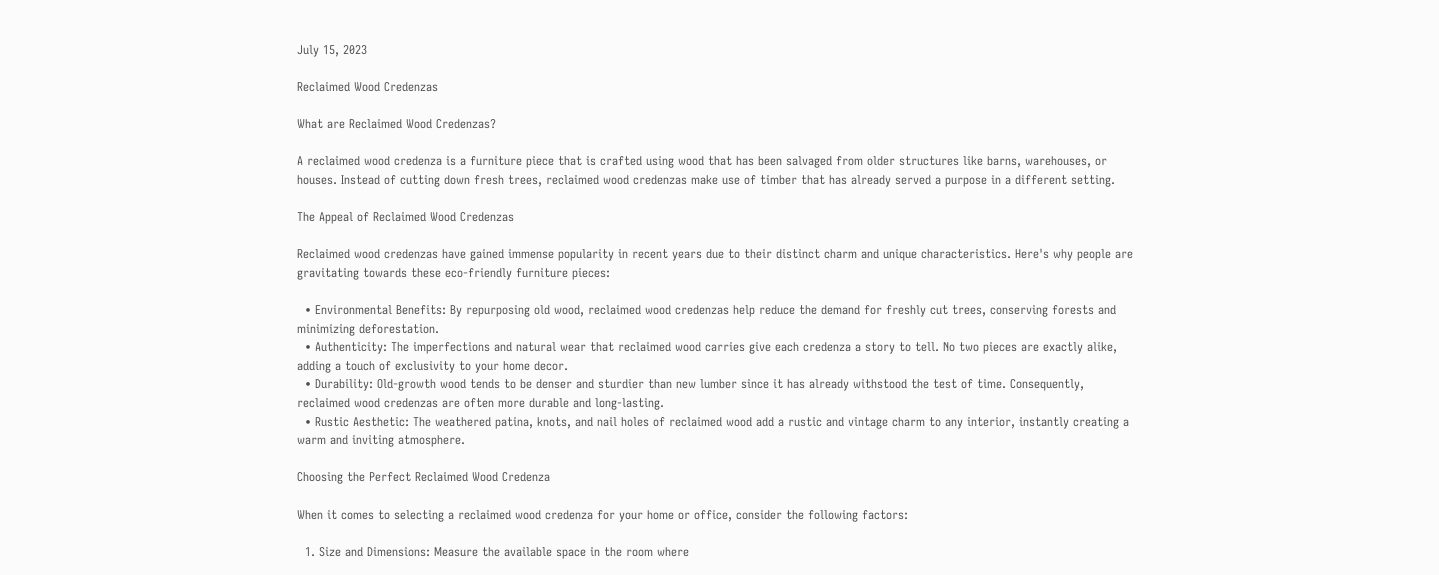July 15, 2023

Reclaimed Wood Credenzas

What are Reclaimed Wood Credenzas?

A reclaimed wood credenza is a furniture piece that is crafted using wood that has been salvaged from older structures like barns, warehouses, or houses. Instead of cutting down fresh trees, reclaimed wood credenzas make use of timber that has already served a purpose in a different setting.

The Appeal of Reclaimed Wood Credenzas

Reclaimed wood credenzas have gained immense popularity in recent years due to their distinct charm and unique characteristics. Here's why people are gravitating towards these eco-friendly furniture pieces:

  • Environmental Benefits: By repurposing old wood, reclaimed wood credenzas help reduce the demand for freshly cut trees, conserving forests and minimizing deforestation.
  • Authenticity: The imperfections and natural wear that reclaimed wood carries give each credenza a story to tell. No two pieces are exactly alike, adding a touch of exclusivity to your home decor.
  • Durability: Old-growth wood tends to be denser and sturdier than new lumber since it has already withstood the test of time. Consequently, reclaimed wood credenzas are often more durable and long-lasting.
  • Rustic Aesthetic: The weathered patina, knots, and nail holes of reclaimed wood add a rustic and vintage charm to any interior, instantly creating a warm and inviting atmosphere.

Choosing the Perfect Reclaimed Wood Credenza

When it comes to selecting a reclaimed wood credenza for your home or office, consider the following factors:

  1. Size and Dimensions: Measure the available space in the room where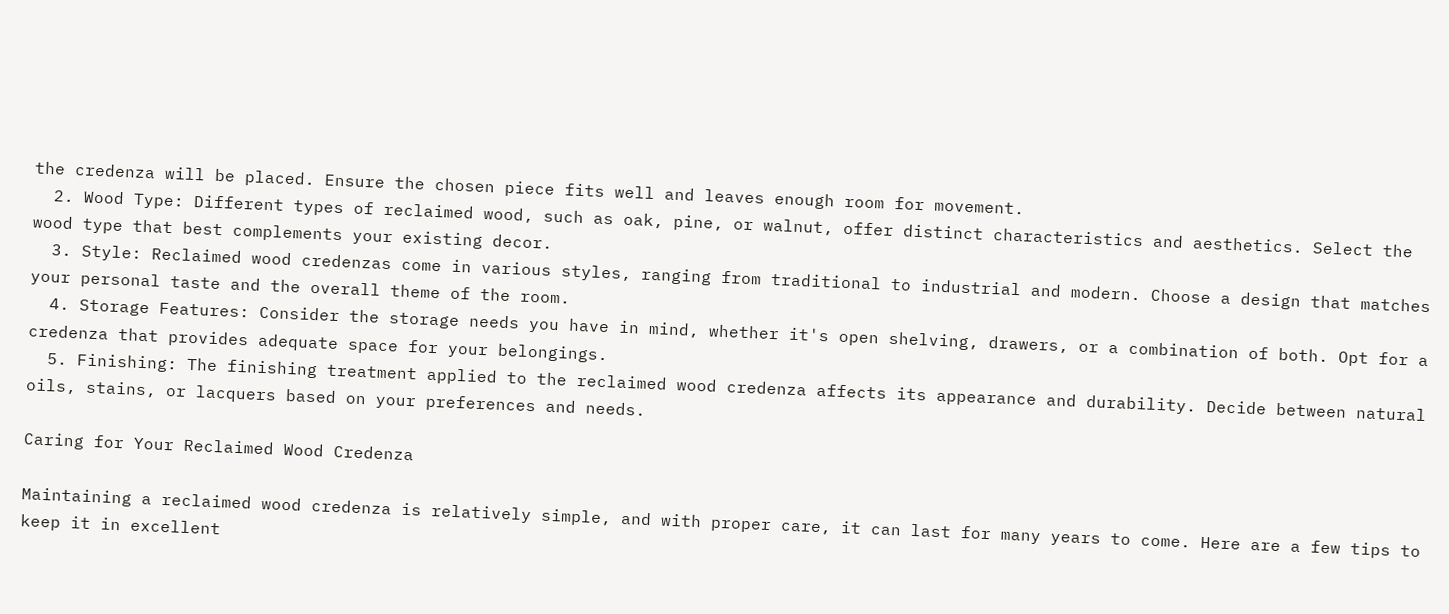the credenza will be placed. Ensure the chosen piece fits well and leaves enough room for movement.
  2. Wood Type: Different types of reclaimed wood, such as oak, pine, or walnut, offer distinct characteristics and aesthetics. Select the wood type that best complements your existing decor.
  3. Style: Reclaimed wood credenzas come in various styles, ranging from traditional to industrial and modern. Choose a design that matches your personal taste and the overall theme of the room.
  4. Storage Features: Consider the storage needs you have in mind, whether it's open shelving, drawers, or a combination of both. Opt for a credenza that provides adequate space for your belongings.
  5. Finishing: The finishing treatment applied to the reclaimed wood credenza affects its appearance and durability. Decide between natural oils, stains, or lacquers based on your preferences and needs.

Caring for Your Reclaimed Wood Credenza

Maintaining a reclaimed wood credenza is relatively simple, and with proper care, it can last for many years to come. Here are a few tips to keep it in excellent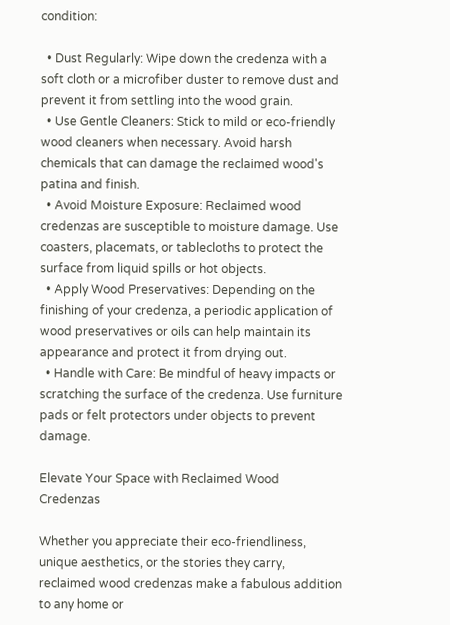condition:

  • Dust Regularly: Wipe down the credenza with a soft cloth or a microfiber duster to remove dust and prevent it from settling into the wood grain.
  • Use Gentle Cleaners: Stick to mild or eco-friendly wood cleaners when necessary. Avoid harsh chemicals that can damage the reclaimed wood's patina and finish.
  • Avoid Moisture Exposure: Reclaimed wood credenzas are susceptible to moisture damage. Use coasters, placemats, or tablecloths to protect the surface from liquid spills or hot objects.
  • Apply Wood Preservatives: Depending on the finishing of your credenza, a periodic application of wood preservatives or oils can help maintain its appearance and protect it from drying out.
  • Handle with Care: Be mindful of heavy impacts or scratching the surface of the credenza. Use furniture pads or felt protectors under objects to prevent damage.

Elevate Your Space with Reclaimed Wood Credenzas

Whether you appreciate their eco-friendliness, unique aesthetics, or the stories they carry, reclaimed wood credenzas make a fabulous addition to any home or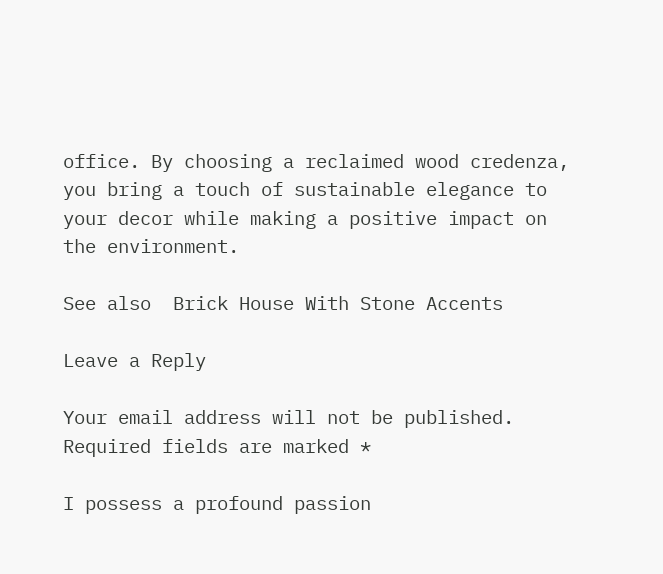office. By choosing a reclaimed wood credenza, you bring a touch of sustainable elegance to your decor while making a positive impact on the environment.

See also  Brick House With Stone Accents

Leave a Reply

Your email address will not be published. Required fields are marked *

I possess a profound passion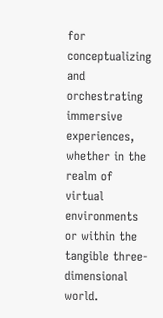for conceptualizing and orchestrating immersive experiences, whether in the realm of virtual environments or within the tangible three-dimensional world.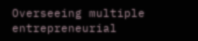Overseeing multiple entrepreneurial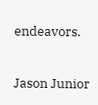endeavors.

Jason Junior